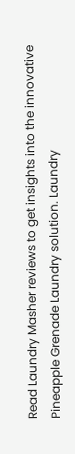Read Laundry Masher reviews to get insights into the innovative Pineapple Grenade Laundry solution. Laundry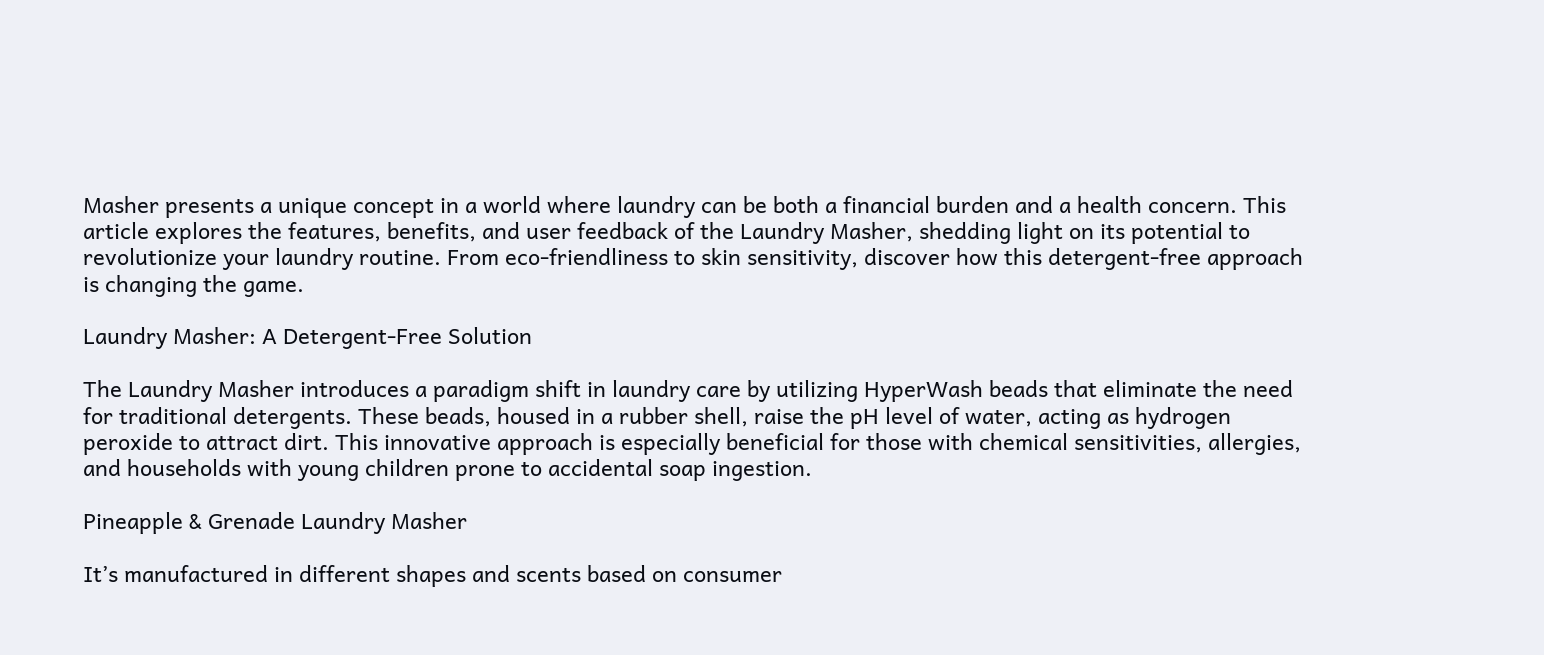Masher presents a unique concept in a world where laundry can be both a financial burden and a health concern. This article explores the features, benefits, and user feedback of the Laundry Masher, shedding light on its potential to revolutionize your laundry routine. From eco-friendliness to skin sensitivity, discover how this detergent-free approach is changing the game.

Laundry Masher: A Detergent-Free Solution

The Laundry Masher introduces a paradigm shift in laundry care by utilizing HyperWash beads that eliminate the need for traditional detergents. These beads, housed in a rubber shell, raise the pH level of water, acting as hydrogen peroxide to attract dirt. This innovative approach is especially beneficial for those with chemical sensitivities, allergies, and households with young children prone to accidental soap ingestion.

Pineapple & Grenade Laundry Masher

It’s manufactured in different shapes and scents based on consumer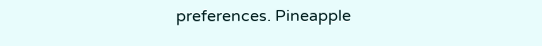preferences. Pineapple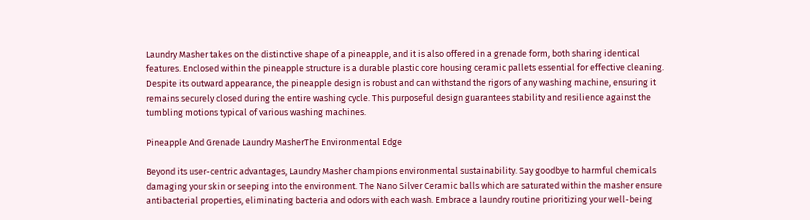Laundry Masher takes on the distinctive shape of a pineapple, and it is also offered in a grenade form, both sharing identical features. Enclosed within the pineapple structure is a durable plastic core housing ceramic pallets essential for effective cleaning. Despite its outward appearance, the pineapple design is robust and can withstand the rigors of any washing machine, ensuring it remains securely closed during the entire washing cycle. This purposeful design guarantees stability and resilience against the tumbling motions typical of various washing machines.

Pineapple And Grenade Laundry MasherThe Environmental Edge

Beyond its user-centric advantages, Laundry Masher champions environmental sustainability. Say goodbye to harmful chemicals damaging your skin or seeping into the environment. The Nano Silver Ceramic balls which are saturated within the masher ensure antibacterial properties, eliminating bacteria and odors with each wash. Embrace a laundry routine prioritizing your well-being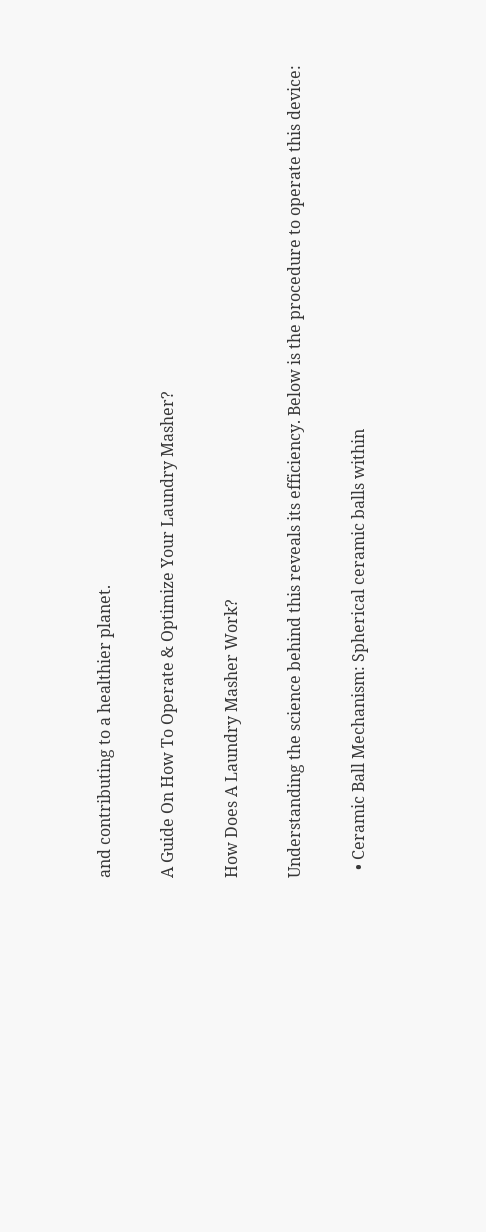and contributing to a healthier planet.

A Guide On How To Operate & Optimize Your Laundry Masher?

How Does A Laundry Masher Work?

Understanding the science behind this reveals its efficiency. Below is the procedure to operate this device:

  • Ceramic Ball Mechanism: Spherical ceramic balls within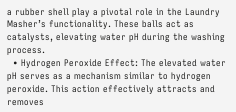a rubber shell play a pivotal role in the Laundry Masher’s functionality. These balls act as catalysts, elevating water pH during the washing process.
  • Hydrogen Peroxide Effect: The elevated water pH serves as a mechanism similar to hydrogen peroxide. This action effectively attracts and removes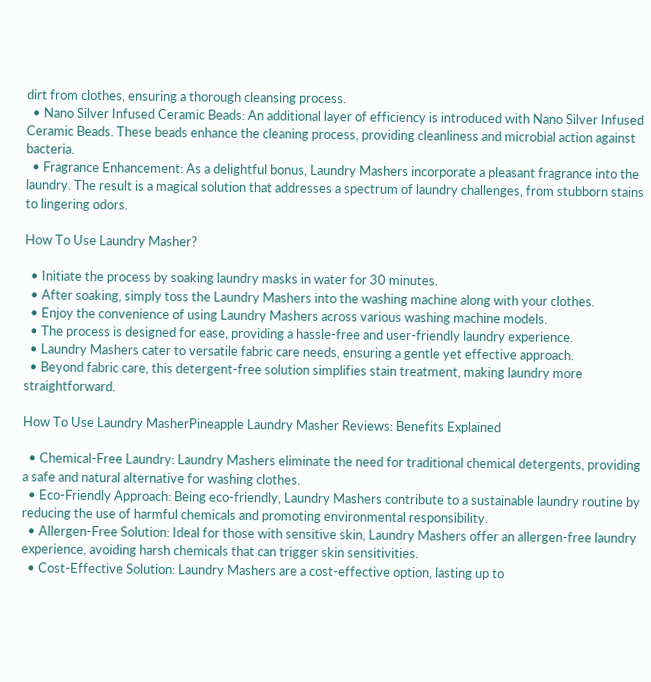dirt from clothes, ensuring a thorough cleansing process.
  • Nano Silver Infused Ceramic Beads: An additional layer of efficiency is introduced with Nano Silver Infused Ceramic Beads. These beads enhance the cleaning process, providing cleanliness and microbial action against bacteria.
  • Fragrance Enhancement: As a delightful bonus, Laundry Mashers incorporate a pleasant fragrance into the laundry. The result is a magical solution that addresses a spectrum of laundry challenges, from stubborn stains to lingering odors.

How To Use Laundry Masher?

  • Initiate the process by soaking laundry masks in water for 30 minutes.
  • After soaking, simply toss the Laundry Mashers into the washing machine along with your clothes.
  • Enjoy the convenience of using Laundry Mashers across various washing machine models.
  • The process is designed for ease, providing a hassle-free and user-friendly laundry experience.
  • Laundry Mashers cater to versatile fabric care needs, ensuring a gentle yet effective approach.
  • Beyond fabric care, this detergent-free solution simplifies stain treatment, making laundry more straightforward.

How To Use Laundry MasherPineapple Laundry Masher Reviews: Benefits Explained

  • Chemical-Free Laundry: Laundry Mashers eliminate the need for traditional chemical detergents, providing a safe and natural alternative for washing clothes.
  • Eco-Friendly Approach: Being eco-friendly, Laundry Mashers contribute to a sustainable laundry routine by reducing the use of harmful chemicals and promoting environmental responsibility.
  • Allergen-Free Solution: Ideal for those with sensitive skin, Laundry Mashers offer an allergen-free laundry experience, avoiding harsh chemicals that can trigger skin sensitivities.
  • Cost-Effective Solution: Laundry Mashers are a cost-effective option, lasting up to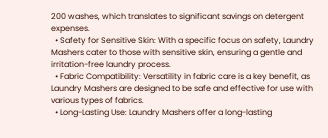200 washes, which translates to significant savings on detergent expenses.
  • Safety for Sensitive Skin: With a specific focus on safety, Laundry Mashers cater to those with sensitive skin, ensuring a gentle and irritation-free laundry process.
  • Fabric Compatibility: Versatility in fabric care is a key benefit, as Laundry Mashers are designed to be safe and effective for use with various types of fabrics.
  • Long-Lasting Use: Laundry Mashers offer a long-lasting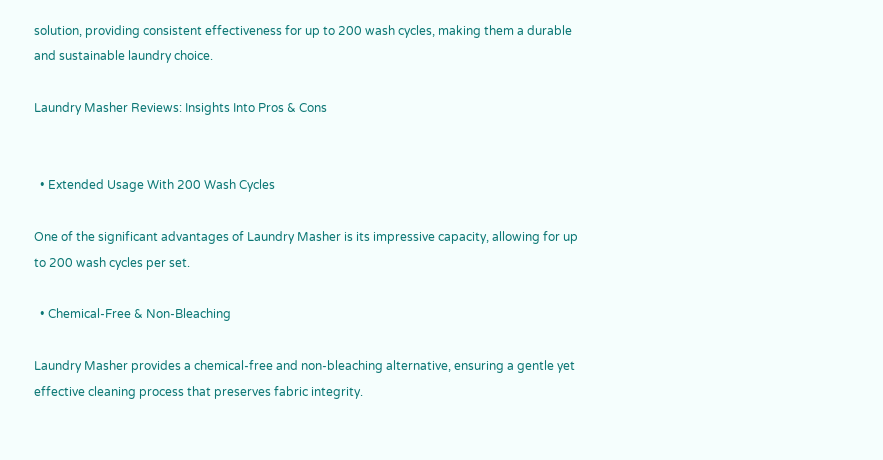solution, providing consistent effectiveness for up to 200 wash cycles, making them a durable and sustainable laundry choice.

Laundry Masher Reviews: Insights Into Pros & Cons


  • Extended Usage With 200 Wash Cycles

One of the significant advantages of Laundry Masher is its impressive capacity, allowing for up to 200 wash cycles per set.

  • Chemical-Free & Non-Bleaching

Laundry Masher provides a chemical-free and non-bleaching alternative, ensuring a gentle yet effective cleaning process that preserves fabric integrity.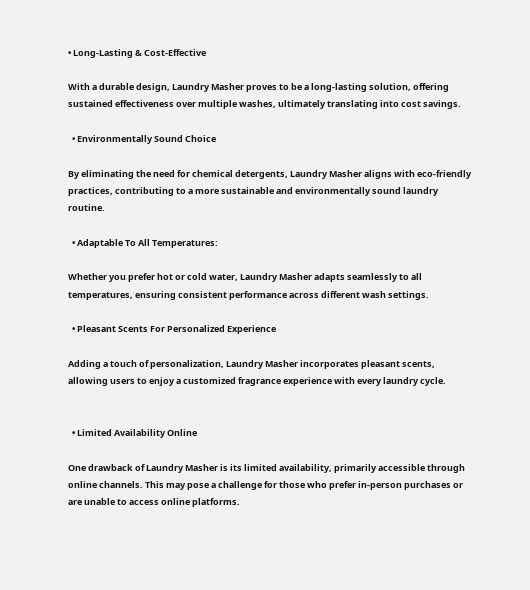• Long-Lasting & Cost-Effective

With a durable design, Laundry Masher proves to be a long-lasting solution, offering sustained effectiveness over multiple washes, ultimately translating into cost savings.

  • Environmentally Sound Choice

By eliminating the need for chemical detergents, Laundry Masher aligns with eco-friendly practices, contributing to a more sustainable and environmentally sound laundry routine.

  • Adaptable To All Temperatures:

Whether you prefer hot or cold water, Laundry Masher adapts seamlessly to all temperatures, ensuring consistent performance across different wash settings.

  • Pleasant Scents For Personalized Experience

Adding a touch of personalization, Laundry Masher incorporates pleasant scents, allowing users to enjoy a customized fragrance experience with every laundry cycle.


  • Limited Availability Online

One drawback of Laundry Masher is its limited availability, primarily accessible through online channels. This may pose a challenge for those who prefer in-person purchases or are unable to access online platforms.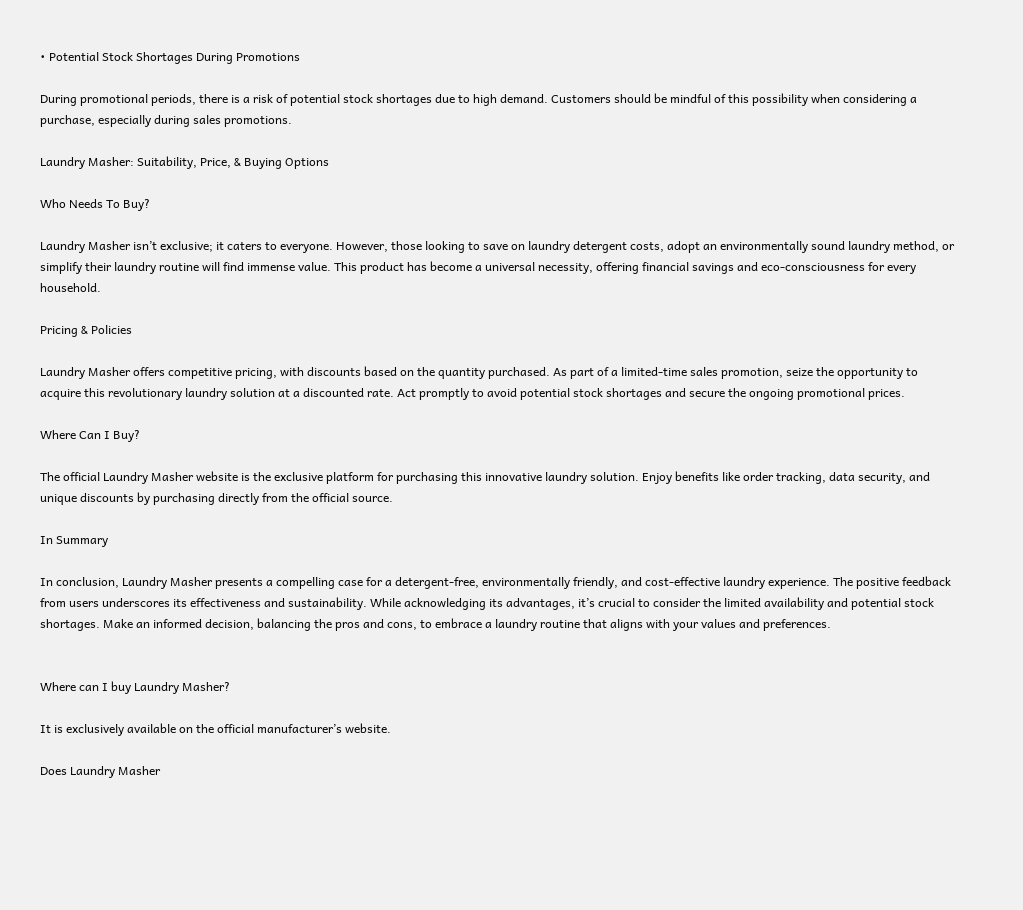• Potential Stock Shortages During Promotions

During promotional periods, there is a risk of potential stock shortages due to high demand. Customers should be mindful of this possibility when considering a purchase, especially during sales promotions.

Laundry Masher: Suitability, Price, & Buying Options

Who Needs To Buy?

Laundry Masher isn’t exclusive; it caters to everyone. However, those looking to save on laundry detergent costs, adopt an environmentally sound laundry method, or simplify their laundry routine will find immense value. This product has become a universal necessity, offering financial savings and eco-consciousness for every household.

Pricing & Policies

Laundry Masher offers competitive pricing, with discounts based on the quantity purchased. As part of a limited-time sales promotion, seize the opportunity to acquire this revolutionary laundry solution at a discounted rate. Act promptly to avoid potential stock shortages and secure the ongoing promotional prices.

Where Can I Buy?

The official Laundry Masher website is the exclusive platform for purchasing this innovative laundry solution. Enjoy benefits like order tracking, data security, and unique discounts by purchasing directly from the official source.

In Summary

In conclusion, Laundry Masher presents a compelling case for a detergent-free, environmentally friendly, and cost-effective laundry experience. The positive feedback from users underscores its effectiveness and sustainability. While acknowledging its advantages, it’s crucial to consider the limited availability and potential stock shortages. Make an informed decision, balancing the pros and cons, to embrace a laundry routine that aligns with your values and preferences.


Where can I buy Laundry Masher?

It is exclusively available on the official manufacturer’s website.

Does Laundry Masher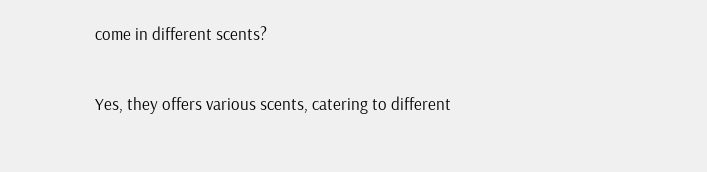come in different scents?

Yes, they offers various scents, catering to different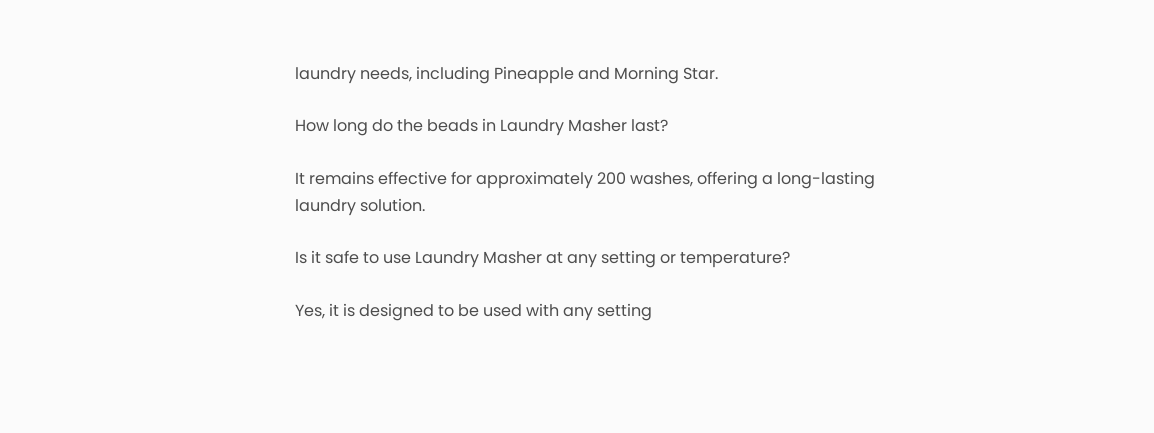laundry needs, including Pineapple and Morning Star.

How long do the beads in Laundry Masher last?

It remains effective for approximately 200 washes, offering a long-lasting laundry solution.

Is it safe to use Laundry Masher at any setting or temperature?

Yes, it is designed to be used with any setting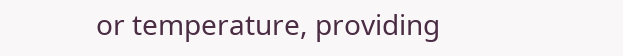or temperature, providing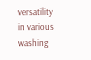versatility in various washing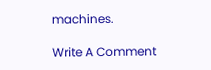machines.

Write A Comment